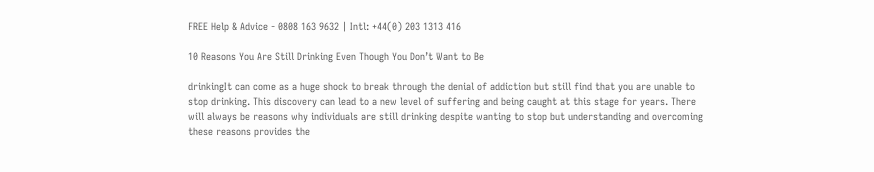FREE Help & Advice - 0808 163 9632 | Intl: +44(0) 203 1313 416

10 Reasons You Are Still Drinking Even Though You Don’t Want to Be

drinkingIt can come as a huge shock to break through the denial of addiction but still find that you are unable to stop drinking. This discovery can lead to a new level of suffering and being caught at this stage for years. There will always be reasons why individuals are still drinking despite wanting to stop but understanding and overcoming these reasons provides the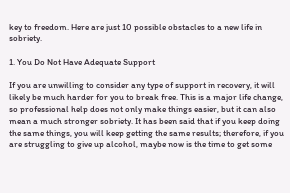key to freedom. Here are just 10 possible obstacles to a new life in sobriety.

1. You Do Not Have Adequate Support

If you are unwilling to consider any type of support in recovery, it will likely be much harder for you to break free. This is a major life change, so professional help does not only make things easier, but it can also mean a much stronger sobriety. It has been said that if you keep doing the same things, you will keep getting the same results; therefore, if you are struggling to give up alcohol, maybe now is the time to get some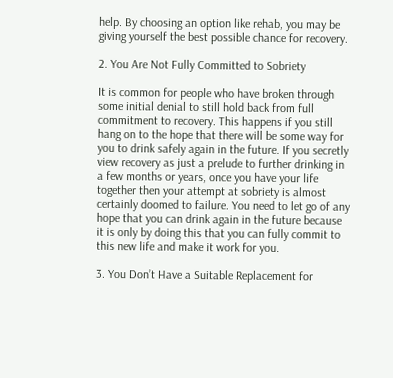help. By choosing an option like rehab, you may be giving yourself the best possible chance for recovery.

2. You Are Not Fully Committed to Sobriety

It is common for people who have broken through some initial denial to still hold back from full commitment to recovery. This happens if you still hang on to the hope that there will be some way for you to drink safely again in the future. If you secretly view recovery as just a prelude to further drinking in a few months or years, once you have your life together then your attempt at sobriety is almost certainly doomed to failure. You need to let go of any hope that you can drink again in the future because it is only by doing this that you can fully commit to this new life and make it work for you.

3. You Don’t Have a Suitable Replacement for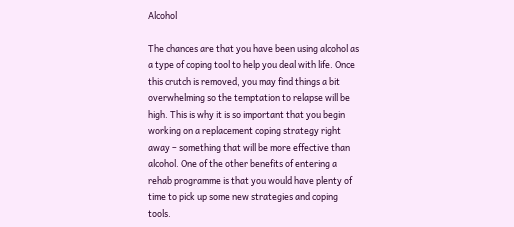Alcohol

The chances are that you have been using alcohol as a type of coping tool to help you deal with life. Once this crutch is removed, you may find things a bit overwhelming so the temptation to relapse will be high. This is why it is so important that you begin working on a replacement coping strategy right away – something that will be more effective than alcohol. One of the other benefits of entering a rehab programme is that you would have plenty of time to pick up some new strategies and coping tools.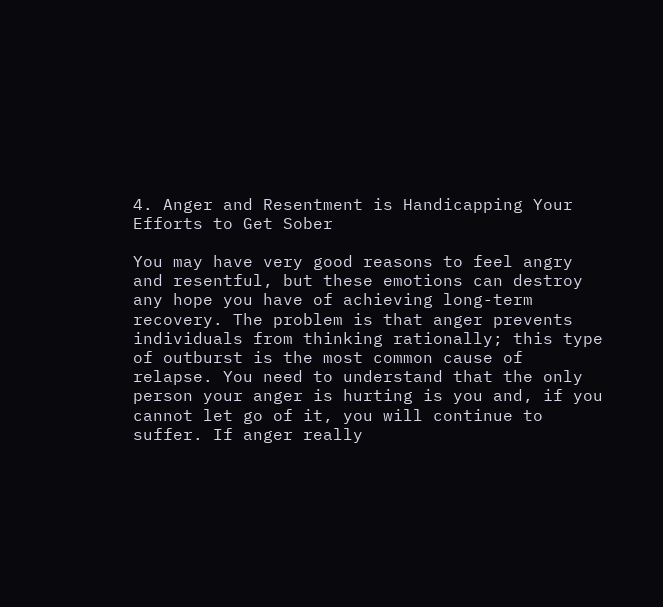4. Anger and Resentment is Handicapping Your Efforts to Get Sober

You may have very good reasons to feel angry and resentful, but these emotions can destroy any hope you have of achieving long-term recovery. The problem is that anger prevents individuals from thinking rationally; this type of outburst is the most common cause of relapse. You need to understand that the only person your anger is hurting is you and, if you cannot let go of it, you will continue to suffer. If anger really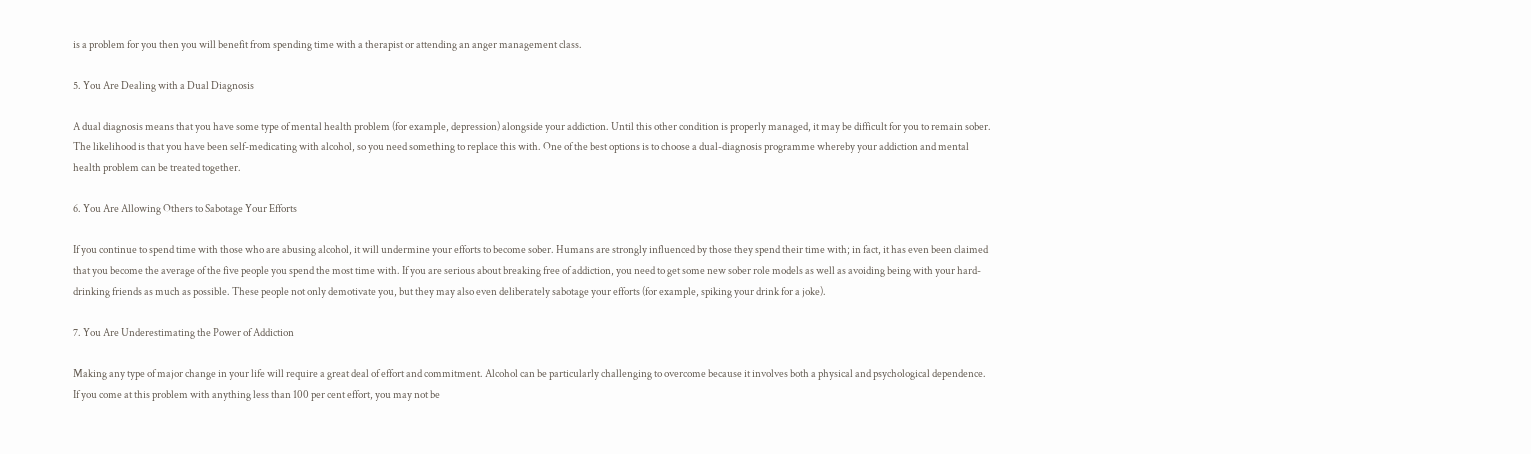is a problem for you then you will benefit from spending time with a therapist or attending an anger management class.

5. You Are Dealing with a Dual Diagnosis

A dual diagnosis means that you have some type of mental health problem (for example, depression) alongside your addiction. Until this other condition is properly managed, it may be difficult for you to remain sober. The likelihood is that you have been self-medicating with alcohol, so you need something to replace this with. One of the best options is to choose a dual-diagnosis programme whereby your addiction and mental health problem can be treated together.

6. You Are Allowing Others to Sabotage Your Efforts

If you continue to spend time with those who are abusing alcohol, it will undermine your efforts to become sober. Humans are strongly influenced by those they spend their time with; in fact, it has even been claimed that you become the average of the five people you spend the most time with. If you are serious about breaking free of addiction, you need to get some new sober role models as well as avoiding being with your hard-drinking friends as much as possible. These people not only demotivate you, but they may also even deliberately sabotage your efforts (for example, spiking your drink for a joke).

7. You Are Underestimating the Power of Addiction

Making any type of major change in your life will require a great deal of effort and commitment. Alcohol can be particularly challenging to overcome because it involves both a physical and psychological dependence. If you come at this problem with anything less than 100 per cent effort, you may not be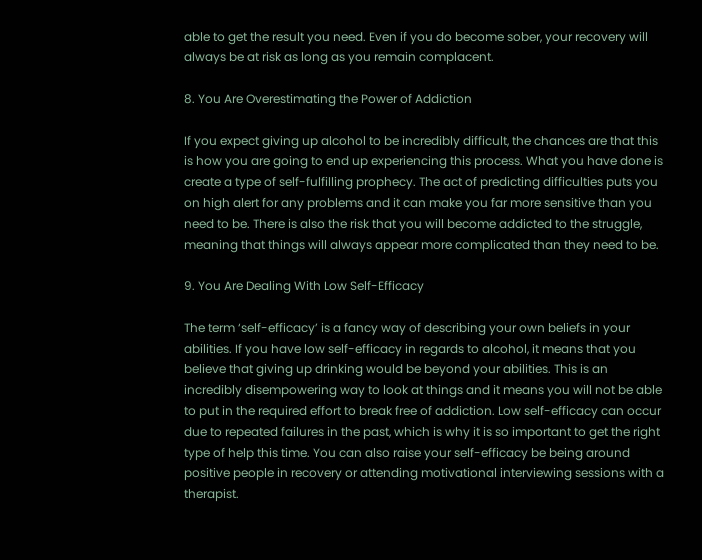able to get the result you need. Even if you do become sober, your recovery will always be at risk as long as you remain complacent.

8. You Are Overestimating the Power of Addiction

If you expect giving up alcohol to be incredibly difficult, the chances are that this is how you are going to end up experiencing this process. What you have done is create a type of self-fulfilling prophecy. The act of predicting difficulties puts you on high alert for any problems and it can make you far more sensitive than you need to be. There is also the risk that you will become addicted to the struggle, meaning that things will always appear more complicated than they need to be.

9. You Are Dealing With Low Self-Efficacy

The term ‘self-efficacy’ is a fancy way of describing your own beliefs in your abilities. If you have low self-efficacy in regards to alcohol, it means that you believe that giving up drinking would be beyond your abilities. This is an incredibly disempowering way to look at things and it means you will not be able to put in the required effort to break free of addiction. Low self-efficacy can occur due to repeated failures in the past, which is why it is so important to get the right type of help this time. You can also raise your self-efficacy be being around positive people in recovery or attending motivational interviewing sessions with a therapist.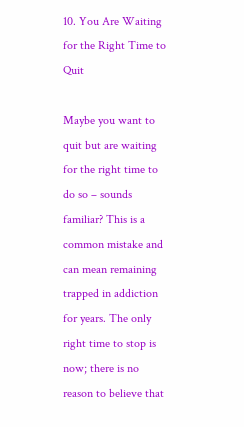10. You Are Waiting for the Right Time to Quit

Maybe you want to quit but are waiting for the right time to do so – sounds familiar? This is a common mistake and can mean remaining trapped in addiction for years. The only right time to stop is now; there is no reason to believe that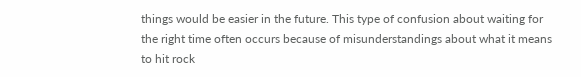things would be easier in the future. This type of confusion about waiting for the right time often occurs because of misunderstandings about what it means to hit rock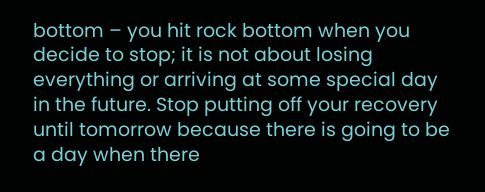bottom – you hit rock bottom when you decide to stop; it is not about losing everything or arriving at some special day in the future. Stop putting off your recovery until tomorrow because there is going to be a day when there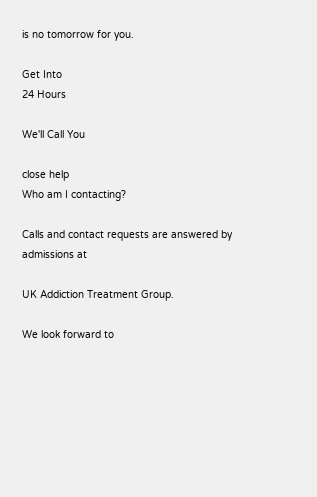is no tomorrow for you.

Get Into
24 Hours

We'll Call You

close help
Who am I contacting?

Calls and contact requests are answered by admissions at

UK Addiction Treatment Group.

We look forward to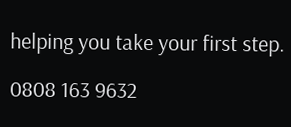helping you take your first step.

0808 163 9632